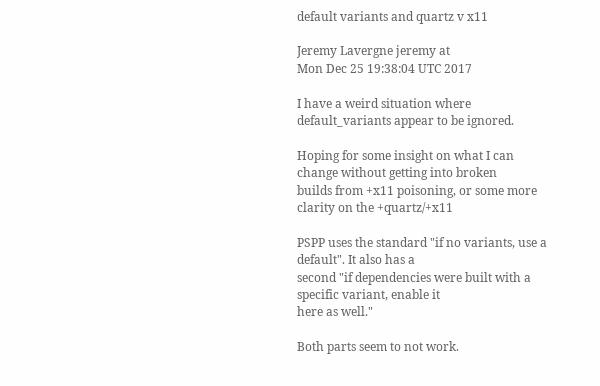default variants and quartz v x11

Jeremy Lavergne jeremy at
Mon Dec 25 19:38:04 UTC 2017

I have a weird situation where default_variants appear to be ignored.

Hoping for some insight on what I can change without getting into broken
builds from +x11 poisoning, or some more clarity on the +quartz/+x11

PSPP uses the standard "if no variants, use a default". It also has a
second "if dependencies were built with a specific variant, enable it
here as well."

Both parts seem to not work.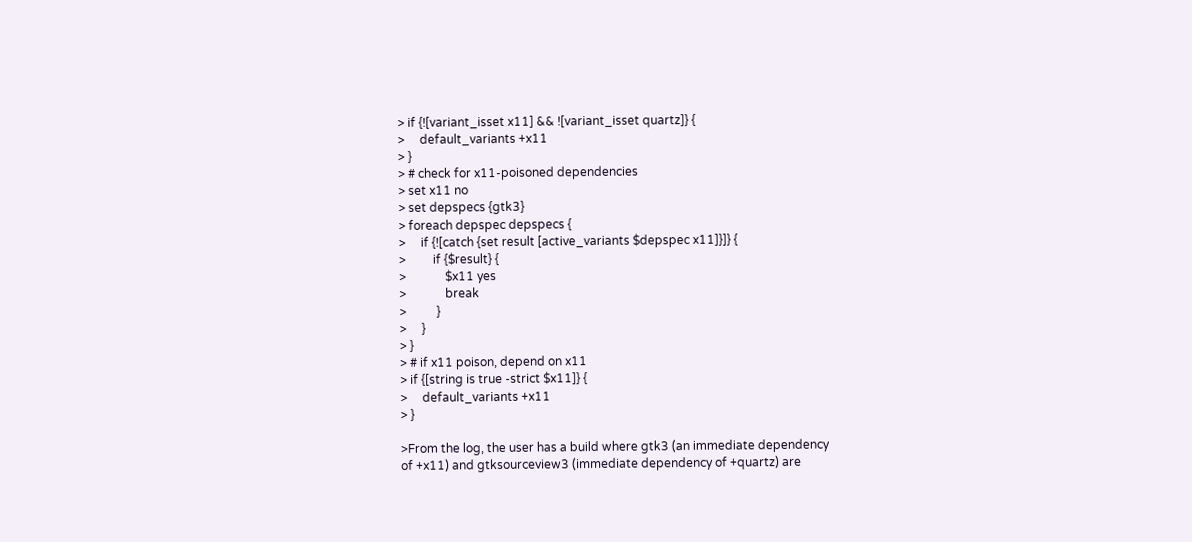> if {![variant_isset x11] && ![variant_isset quartz]} {
>     default_variants +x11
> }
> # check for x11-poisoned dependencies
> set x11 no
> set depspecs {gtk3}
> foreach depspec depspecs {
>     if {![catch {set result [active_variants $depspec x11]}]} {
>         if {$result} {
>             $x11 yes
>             break
>          }
>     }
> }
> # if x11 poison, depend on x11
> if {[string is true -strict $x11]} {
>     default_variants +x11
> }

>From the log, the user has a build where gtk3 (an immediate dependency
of +x11) and gtksourceview3 (immediate dependency of +quartz) are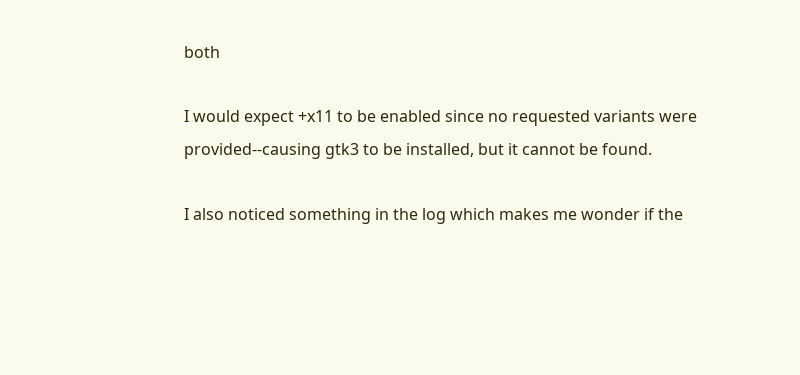both

I would expect +x11 to be enabled since no requested variants were
provided--causing gtk3 to be installed, but it cannot be found.

I also noticed something in the log which makes me wonder if the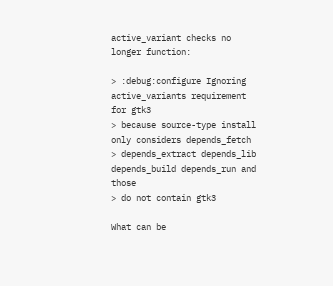active_variant checks no longer function:

> :debug:configure Ignoring active_variants requirement for gtk3
> because source-type install only considers depends_fetch
> depends_extract depends_lib depends_build depends_run and those
> do not contain gtk3

What can be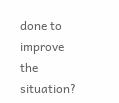done to improve the situation?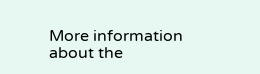More information about the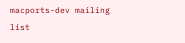macports-dev mailing list